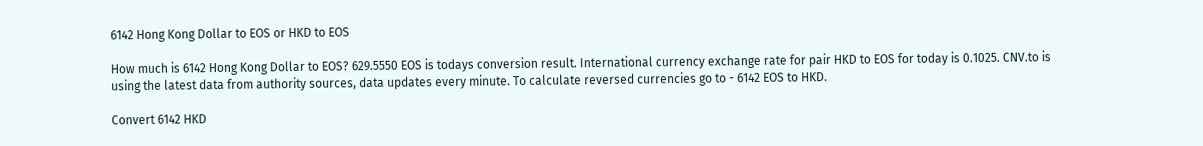6142 Hong Kong Dollar to EOS or HKD to EOS

How much is 6142 Hong Kong Dollar to EOS? 629.5550 EOS is todays conversion result. International currency exchange rate for pair HKD to EOS for today is 0.1025. CNV.to is using the latest data from authority sources, data updates every minute. To calculate reversed currencies go to - 6142 EOS to HKD.

Convert 6142 HKD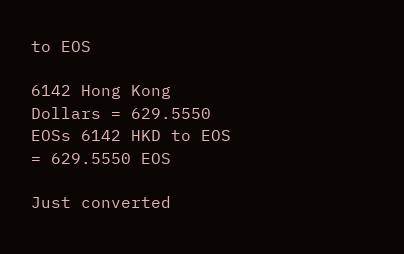to EOS

6142 Hong Kong Dollars = 629.5550 EOSs 6142 HKD to EOS = 629.5550 EOS

Just converted